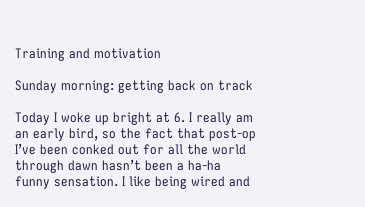Training and motivation

Sunday morning: getting back on track

Today I woke up bright at 6. I really am an early bird, so the fact that post-op I’ve been conked out for all the world through dawn hasn’t been a ha-ha funny sensation. I like being wired and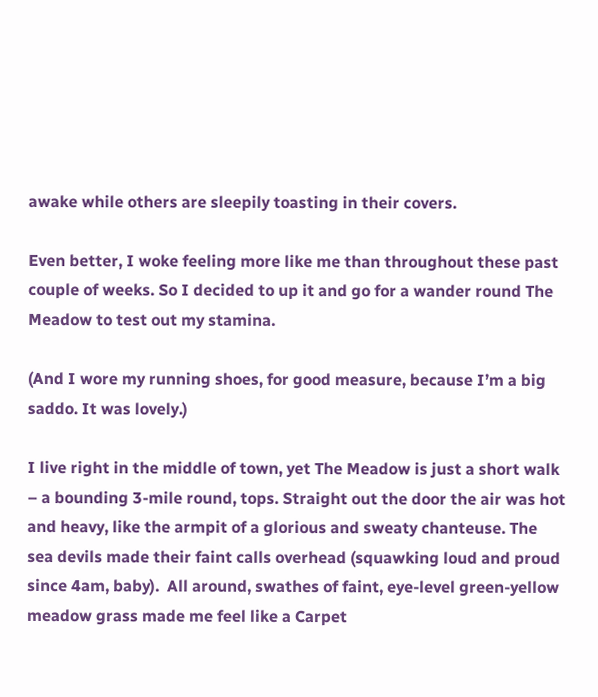awake while others are sleepily toasting in their covers.

Even better, I woke feeling more like me than throughout these past couple of weeks. So I decided to up it and go for a wander round The Meadow to test out my stamina.

(And I wore my running shoes, for good measure, because I’m a big saddo. It was lovely.)

I live right in the middle of town, yet The Meadow is just a short walk – a bounding 3-mile round, tops. Straight out the door the air was hot and heavy, like the armpit of a glorious and sweaty chanteuse. The sea devils made their faint calls overhead (squawking loud and proud since 4am, baby).  All around, swathes of faint, eye-level green-yellow meadow grass made me feel like a Carpet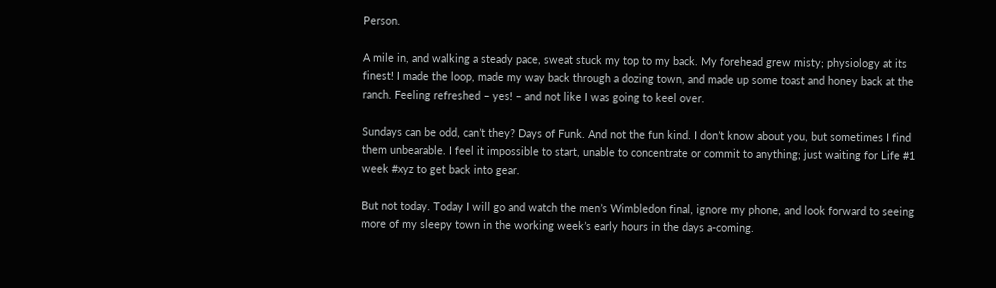Person.

A mile in, and walking a steady pace, sweat stuck my top to my back. My forehead grew misty; physiology at its finest! I made the loop, made my way back through a dozing town, and made up some toast and honey back at the ranch. Feeling refreshed – yes! – and not like I was going to keel over.

Sundays can be odd, can’t they? Days of Funk. And not the fun kind. I don’t know about you, but sometimes I find them unbearable. I feel it impossible to start, unable to concentrate or commit to anything; just waiting for Life #1 week #xyz to get back into gear.

But not today. Today I will go and watch the men’s Wimbledon final, ignore my phone, and look forward to seeing more of my sleepy town in the working week’s early hours in the days a-coming.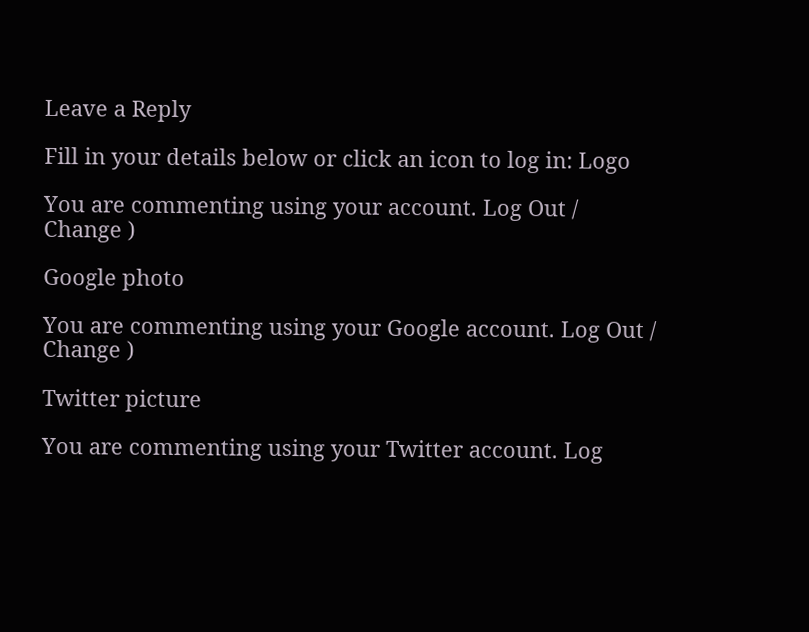Leave a Reply

Fill in your details below or click an icon to log in: Logo

You are commenting using your account. Log Out /  Change )

Google photo

You are commenting using your Google account. Log Out /  Change )

Twitter picture

You are commenting using your Twitter account. Log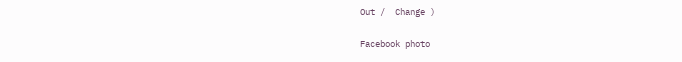Out /  Change )

Facebook photo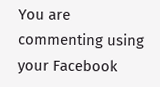You are commenting using your Facebook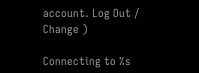account. Log Out /  Change )

Connecting to %s